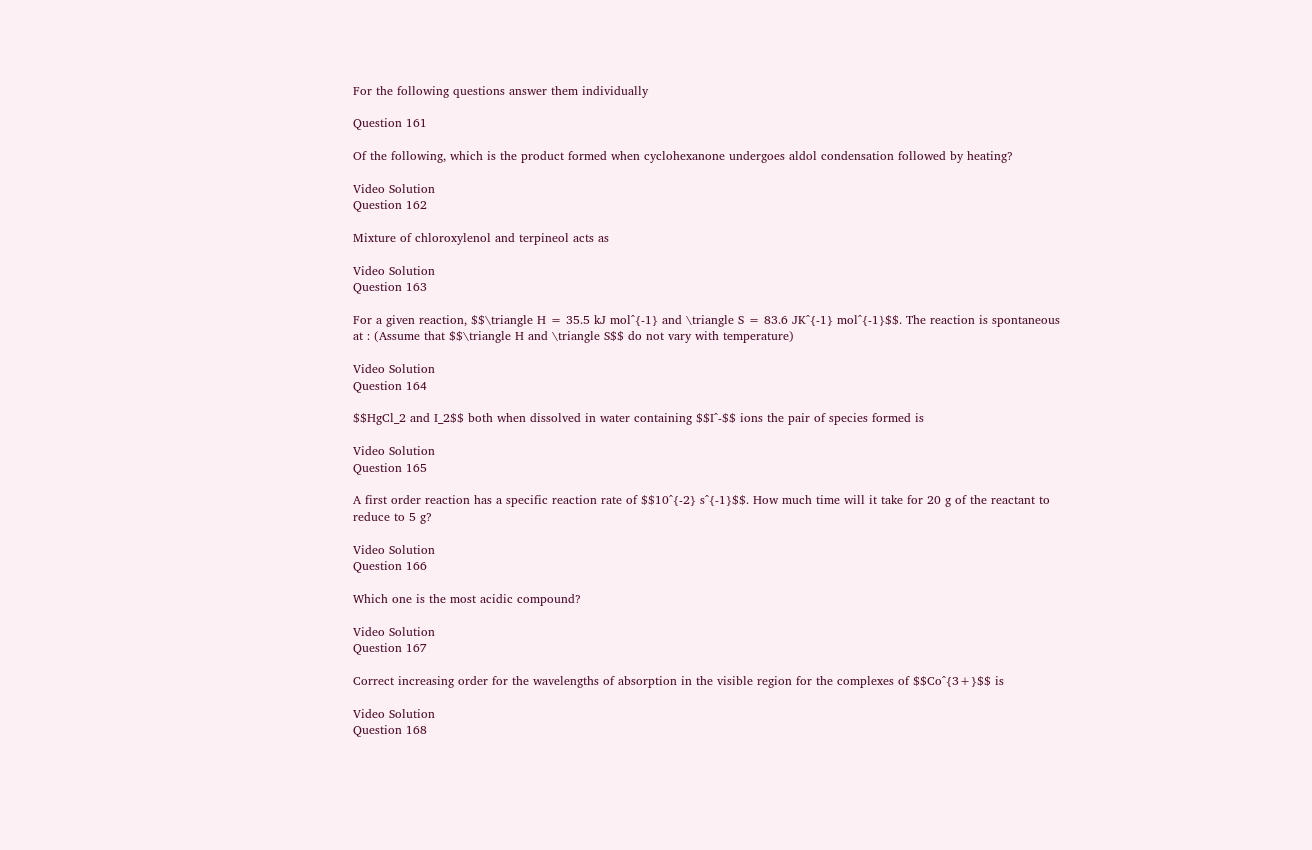For the following questions answer them individually

Question 161

Of the following, which is the product formed when cyclohexanone undergoes aldol condensation followed by heating?

Video Solution
Question 162

Mixture of chloroxylenol and terpineol acts as

Video Solution
Question 163

For a given reaction, $$\triangle H = 35.5 kJ mol^{-1} and \triangle S = 83.6 JK^{-1} mol^{-1}$$. The reaction is spontaneous at : (Assume that $$\triangle H and \triangle S$$ do not vary with temperature)

Video Solution
Question 164

$$HgCl_2 and I_2$$ both when dissolved in water containing $$I^-$$ ions the pair of species formed is

Video Solution
Question 165

A first order reaction has a specific reaction rate of $$10^{-2} s^{-1}$$. How much time will it take for 20 g of the reactant to reduce to 5 g?

Video Solution
Question 166

Which one is the most acidic compound?

Video Solution
Question 167

Correct increasing order for the wavelengths of absorption in the visible region for the complexes of $$Co^{3+}$$ is

Video Solution
Question 168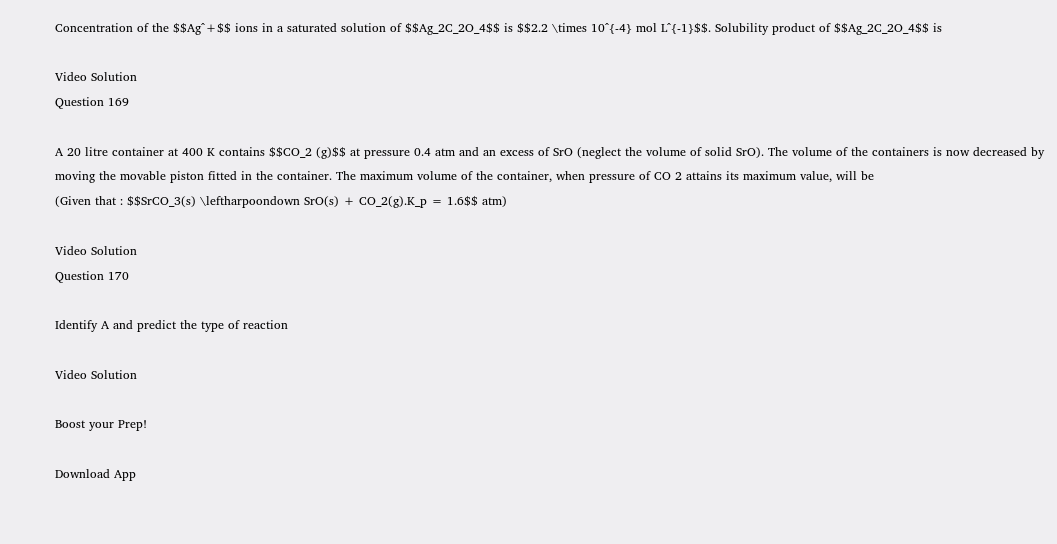Concentration of the $$Ag^+$$ ions in a saturated solution of $$Ag_2C_2O_4$$ is $$2.2 \times 10^{-4} mol L^{-1}$$. Solubility product of $$Ag_2C_2O_4$$ is

Video Solution
Question 169

A 20 litre container at 400 K contains $$CO_2 (g)$$ at pressure 0.4 atm and an excess of SrO (neglect the volume of solid SrO). The volume of the containers is now decreased by moving the movable piston fitted in the container. The maximum volume of the container, when pressure of CO 2 attains its maximum value, will be
(Given that : $$SrCO_3(s) \leftharpoondown SrO(s) + CO_2(g).K_p = 1.6$$ atm)

Video Solution
Question 170

Identify A and predict the type of reaction

Video Solution

Boost your Prep!

Download App